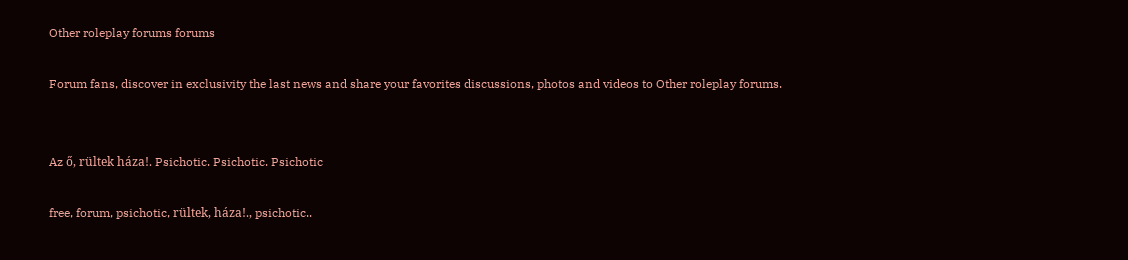Other roleplay forums forums

Forum fans, discover in exclusivity the last news and share your favorites discussions, photos and videos to Other roleplay forums.


Az ő, rültek háza!. Psichotic. Psichotic. Psichotic

free, forum, psichotic, rültek, háza!., psichotic..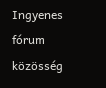Ingyenes fórum közösség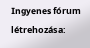Ingyenes fórum létrehozása: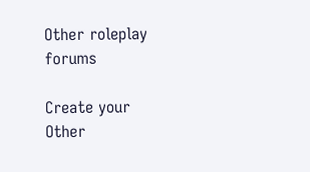Other roleplay forums

Create your Other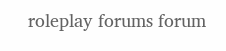roleplay forums forum